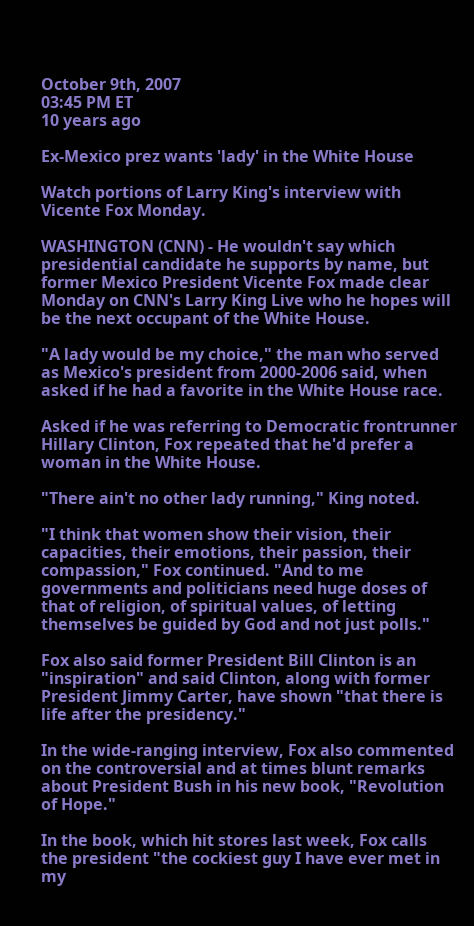October 9th, 2007
03:45 PM ET
10 years ago

Ex-Mexico prez wants 'lady' in the White House

Watch portions of Larry King's interview with Vicente Fox Monday.

WASHINGTON (CNN) - He wouldn't say which presidential candidate he supports by name, but former Mexico President Vicente Fox made clear Monday on CNN's Larry King Live who he hopes will be the next occupant of the White House.

"A lady would be my choice," the man who served as Mexico's president from 2000-2006 said, when asked if he had a favorite in the White House race.

Asked if he was referring to Democratic frontrunner Hillary Clinton, Fox repeated that he'd prefer a woman in the White House.

"There ain't no other lady running," King noted.

"I think that women show their vision, their capacities, their emotions, their passion, their compassion," Fox continued. "And to me governments and politicians need huge doses of that of religion, of spiritual values, of letting themselves be guided by God and not just polls."

Fox also said former President Bill Clinton is an "inspiration" and said Clinton, along with former President Jimmy Carter, have shown "that there is life after the presidency."

In the wide-ranging interview, Fox also commented on the controversial and at times blunt remarks about President Bush in his new book, "Revolution of Hope."

In the book, which hit stores last week, Fox calls the president "the cockiest guy I have ever met in my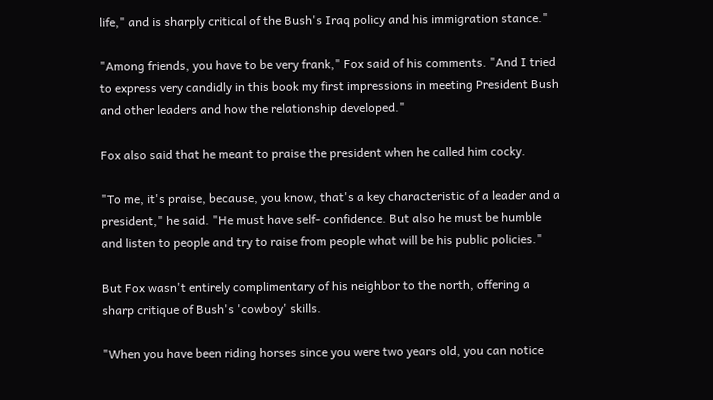life," and is sharply critical of the Bush's Iraq policy and his immigration stance."

"Among friends, you have to be very frank," Fox said of his comments. "And I tried to express very candidly in this book my first impressions in meeting President Bush and other leaders and how the relationship developed."

Fox also said that he meant to praise the president when he called him cocky.

"To me, it's praise, because, you know, that's a key characteristic of a leader and a president," he said. "He must have self- confidence. But also he must be humble and listen to people and try to raise from people what will be his public policies."

But Fox wasn't entirely complimentary of his neighbor to the north, offering a sharp critique of Bush's 'cowboy' skills.

"When you have been riding horses since you were two years old, you can notice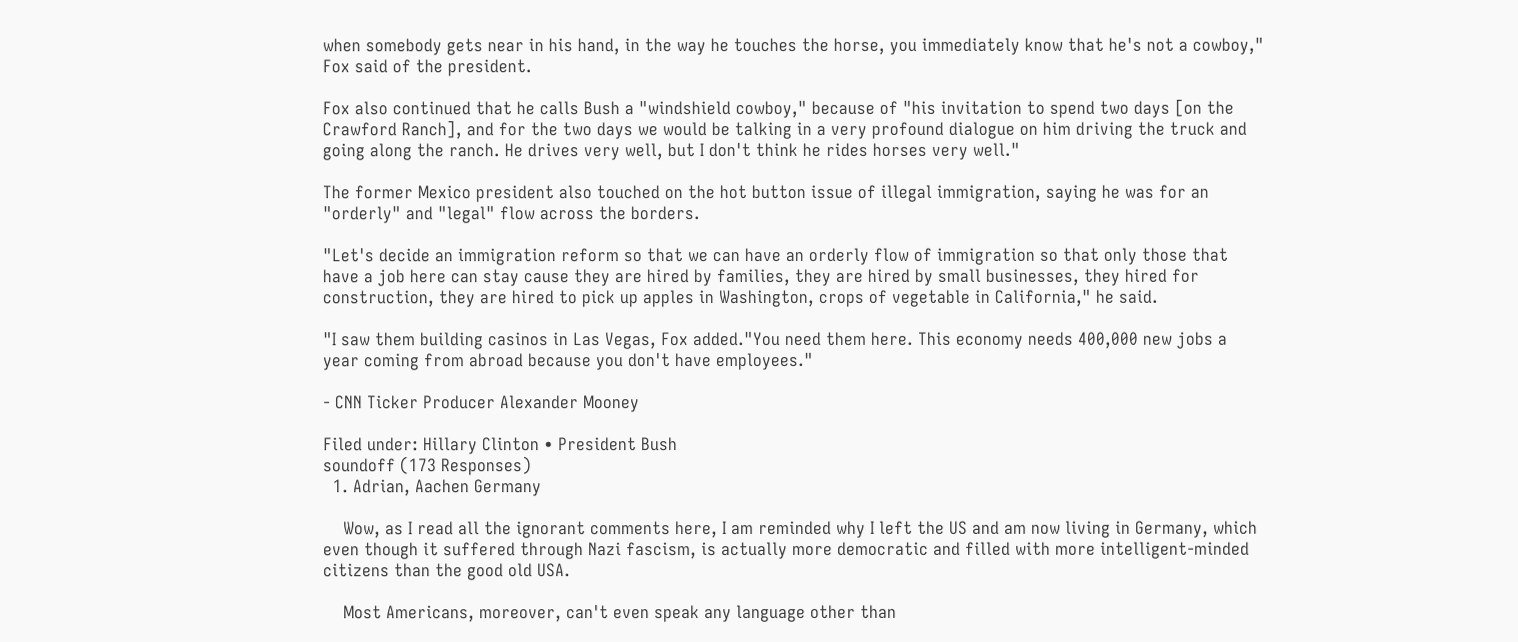when somebody gets near in his hand, in the way he touches the horse, you immediately know that he's not a cowboy," Fox said of the president.

Fox also continued that he calls Bush a "windshield cowboy," because of "his invitation to spend two days [on the Crawford Ranch], and for the two days we would be talking in a very profound dialogue on him driving the truck and going along the ranch. He drives very well, but I don't think he rides horses very well."

The former Mexico president also touched on the hot button issue of illegal immigration, saying he was for an "orderly" and "legal" flow across the borders.

"Let's decide an immigration reform so that we can have an orderly flow of immigration so that only those that have a job here can stay cause they are hired by families, they are hired by small businesses, they hired for construction, they are hired to pick up apples in Washington, crops of vegetable in California," he said.

"I saw them building casinos in Las Vegas, Fox added."You need them here. This economy needs 400,000 new jobs a year coming from abroad because you don't have employees."

- CNN Ticker Producer Alexander Mooney

Filed under: Hillary Clinton • President Bush
soundoff (173 Responses)
  1. Adrian, Aachen Germany

    Wow, as I read all the ignorant comments here, I am reminded why I left the US and am now living in Germany, which even though it suffered through Nazi fascism, is actually more democratic and filled with more intelligent-minded citizens than the good old USA.

    Most Americans, moreover, can't even speak any language other than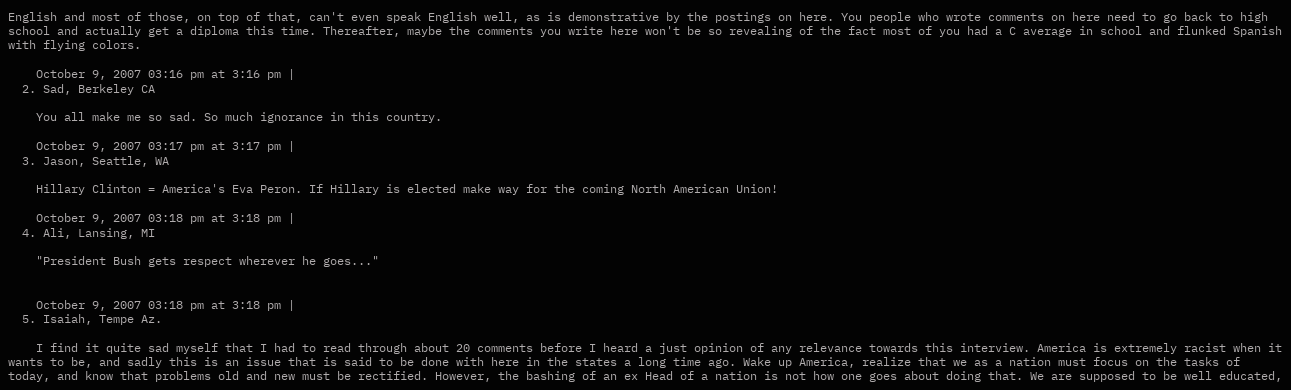English and most of those, on top of that, can't even speak English well, as is demonstrative by the postings on here. You people who wrote comments on here need to go back to high school and actually get a diploma this time. Thereafter, maybe the comments you write here won't be so revealing of the fact most of you had a C average in school and flunked Spanish with flying colors.

    October 9, 2007 03:16 pm at 3:16 pm |
  2. Sad, Berkeley CA

    You all make me so sad. So much ignorance in this country.

    October 9, 2007 03:17 pm at 3:17 pm |
  3. Jason, Seattle, WA

    Hillary Clinton = America's Eva Peron. If Hillary is elected make way for the coming North American Union!

    October 9, 2007 03:18 pm at 3:18 pm |
  4. Ali, Lansing, MI

    "President Bush gets respect wherever he goes..."


    October 9, 2007 03:18 pm at 3:18 pm |
  5. Isaiah, Tempe Az.

    I find it quite sad myself that I had to read through about 20 comments before I heard a just opinion of any relevance towards this interview. America is extremely racist when it wants to be, and sadly this is an issue that is said to be done with here in the states a long time ago. Wake up America, realize that we as a nation must focus on the tasks of today, and know that problems old and new must be rectified. However, the bashing of an ex Head of a nation is not how one goes about doing that. We are supposed to be well educated,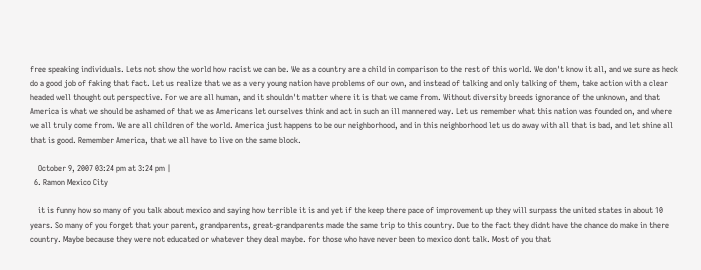free speaking individuals. Lets not show the world how racist we can be. We as a country are a child in comparison to the rest of this world. We don't know it all, and we sure as heck do a good job of faking that fact. Let us realize that we as a very young nation have problems of our own, and instead of talking and only talking of them, take action with a clear headed well thought out perspective. For we are all human, and it shouldn't matter where it is that we came from. Without diversity breeds ignorance of the unknown, and that America is what we should be ashamed of that we as Americans let ourselves think and act in such an ill mannered way. Let us remember what this nation was founded on, and where we all truly come from. We are all children of the world. America just happens to be our neighborhood, and in this neighborhood let us do away with all that is bad, and let shine all that is good. Remember America, that we all have to live on the same block.

    October 9, 2007 03:24 pm at 3:24 pm |
  6. Ramon Mexico City

    it is funny how so many of you talk about mexico and saying how terrible it is and yet if the keep there pace of improvement up they will surpass the united states in about 10 years. So many of you forget that your parent, grandparents, great-grandparents made the same trip to this country. Due to the fact they didnt have the chance do make in there country. Maybe because they were not educated or whatever they deal maybe. for those who have never been to mexico dont talk. Most of you that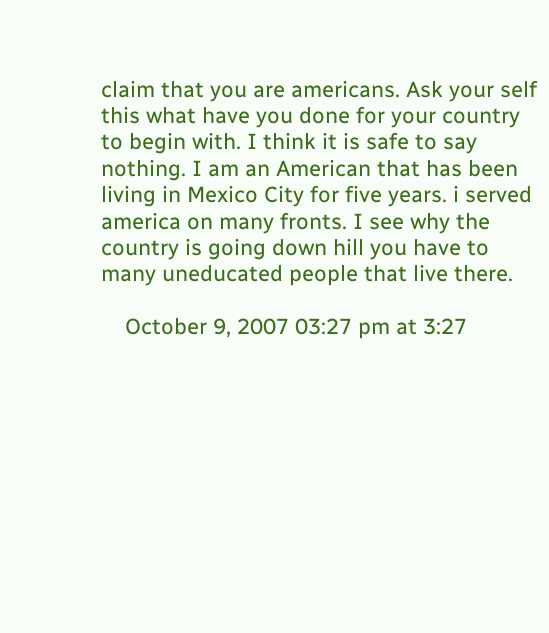claim that you are americans. Ask your self this what have you done for your country to begin with. I think it is safe to say nothing. I am an American that has been living in Mexico City for five years. i served america on many fronts. I see why the country is going down hill you have to many uneducated people that live there.

    October 9, 2007 03:27 pm at 3:27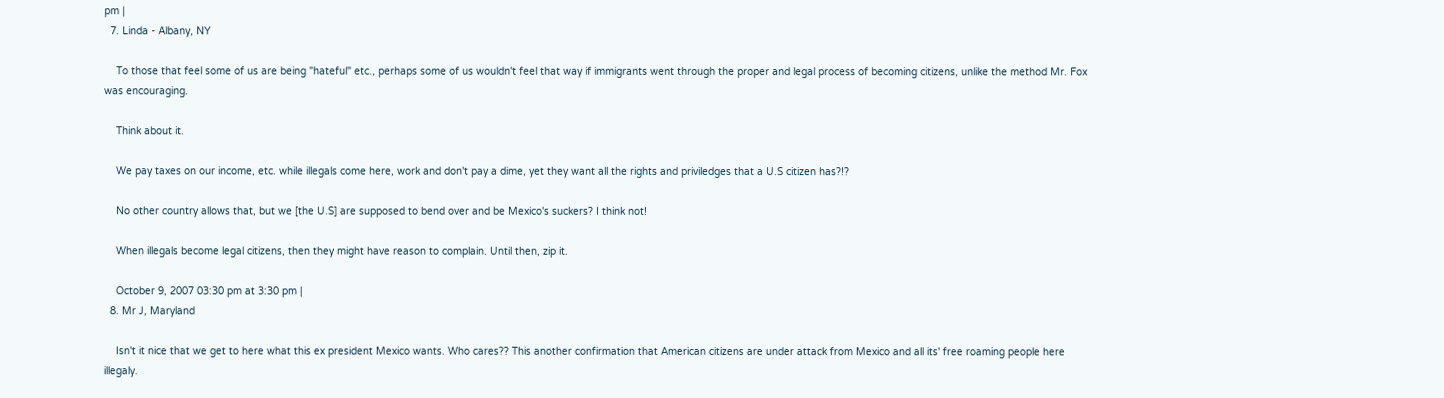pm |
  7. Linda - Albany, NY

    To those that feel some of us are being "hateful" etc., perhaps some of us wouldn't feel that way if immigrants went through the proper and legal process of becoming citizens, unlike the method Mr. Fox was encouraging.

    Think about it.

    We pay taxes on our income, etc. while illegals come here, work and don't pay a dime, yet they want all the rights and priviledges that a U.S citizen has?!?

    No other country allows that, but we [the U.S] are supposed to bend over and be Mexico's suckers? I think not!

    When illegals become legal citizens, then they might have reason to complain. Until then, zip it.

    October 9, 2007 03:30 pm at 3:30 pm |
  8. Mr J, Maryland

    Isn't it nice that we get to here what this ex president Mexico wants. Who cares?? This another confirmation that American citizens are under attack from Mexico and all its' free roaming people here illegaly.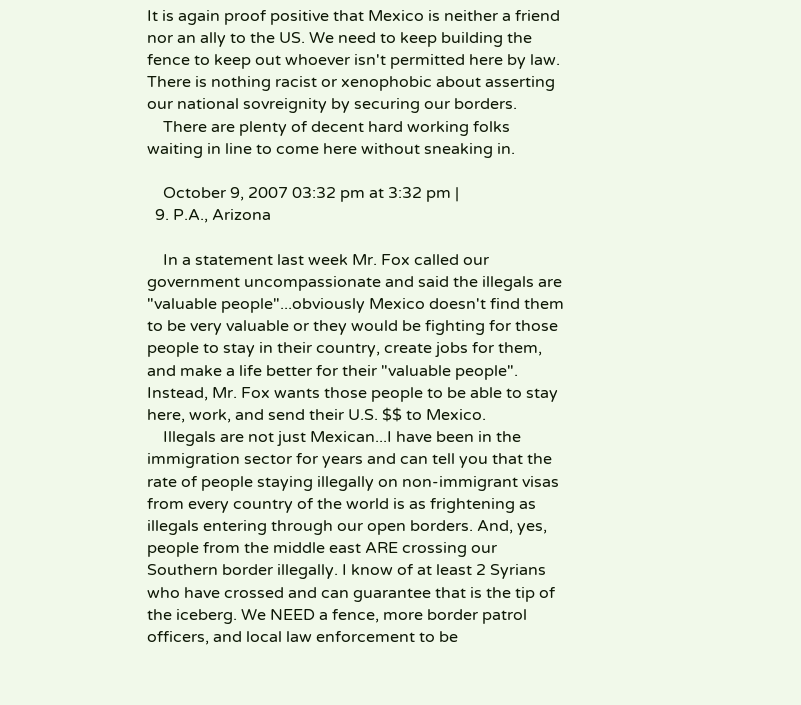It is again proof positive that Mexico is neither a friend nor an ally to the US. We need to keep building the fence to keep out whoever isn't permitted here by law. There is nothing racist or xenophobic about asserting our national sovreignity by securing our borders.
    There are plenty of decent hard working folks waiting in line to come here without sneaking in.

    October 9, 2007 03:32 pm at 3:32 pm |
  9. P.A., Arizona

    In a statement last week Mr. Fox called our government uncompassionate and said the illegals are "valuable people"...obviously Mexico doesn't find them to be very valuable or they would be fighting for those people to stay in their country, create jobs for them, and make a life better for their "valuable people". Instead, Mr. Fox wants those people to be able to stay here, work, and send their U.S. $$ to Mexico.
    Illegals are not just Mexican...I have been in the immigration sector for years and can tell you that the rate of people staying illegally on non-immigrant visas from every country of the world is as frightening as illegals entering through our open borders. And, yes, people from the middle east ARE crossing our Southern border illegally. I know of at least 2 Syrians who have crossed and can guarantee that is the tip of the iceberg. We NEED a fence, more border patrol officers, and local law enforcement to be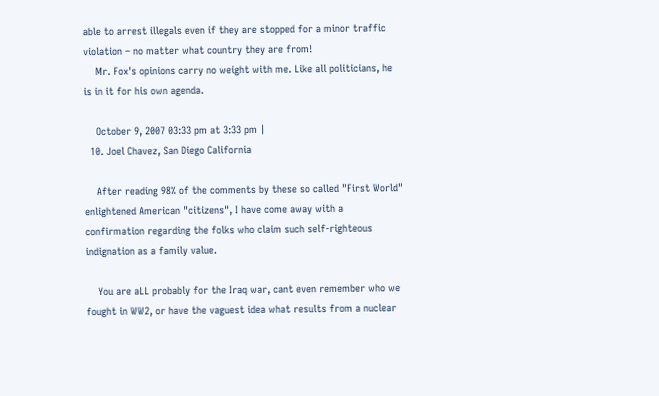able to arrest illegals even if they are stopped for a minor traffic violation – no matter what country they are from!
    Mr. Fox's opinions carry no weight with me. Like all politicians, he is in it for his own agenda.

    October 9, 2007 03:33 pm at 3:33 pm |
  10. Joel Chavez, San Diego California

    After reading 98% of the comments by these so called "First World" enlightened American "citizens", I have come away with a confirmation regarding the folks who claim such self-righteous indignation as a family value.

    You are aLL probably for the Iraq war, cant even remember who we fought in WW2, or have the vaguest idea what results from a nuclear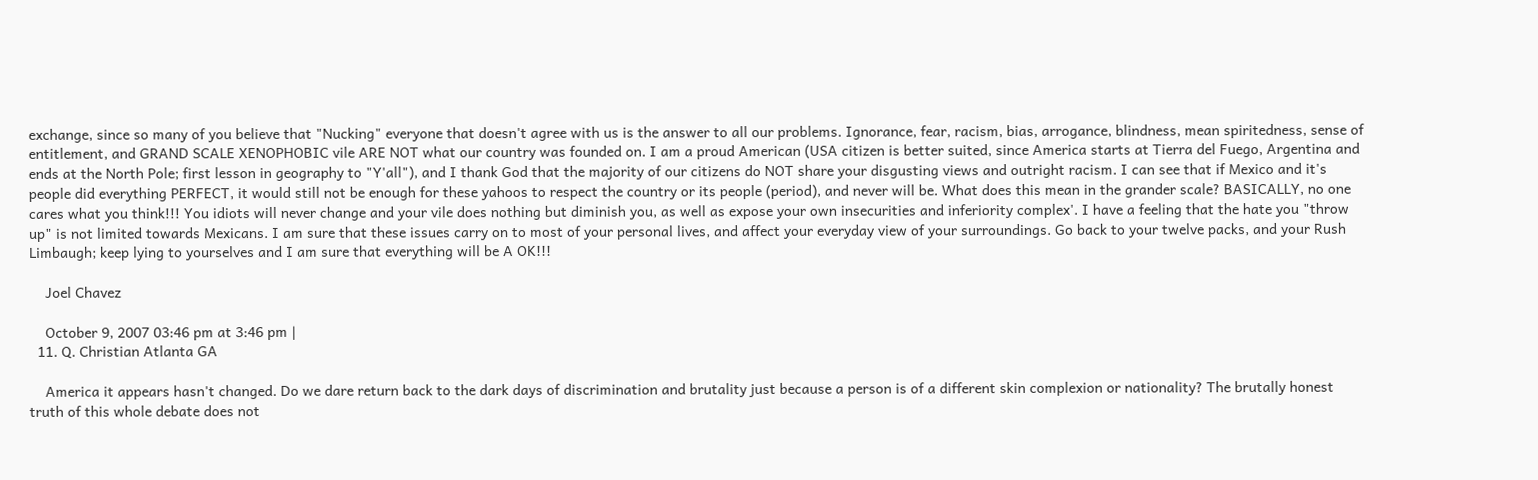exchange, since so many of you believe that "Nucking" everyone that doesn't agree with us is the answer to all our problems. Ignorance, fear, racism, bias, arrogance, blindness, mean spiritedness, sense of entitlement, and GRAND SCALE XENOPHOBIC vile ARE NOT what our country was founded on. I am a proud American (USA citizen is better suited, since America starts at Tierra del Fuego, Argentina and ends at the North Pole; first lesson in geography to "Y'all"), and I thank God that the majority of our citizens do NOT share your disgusting views and outright racism. I can see that if Mexico and it's people did everything PERFECT, it would still not be enough for these yahoos to respect the country or its people (period), and never will be. What does this mean in the grander scale? BASICALLY, no one cares what you think!!! You idiots will never change and your vile does nothing but diminish you, as well as expose your own insecurities and inferiority complex'. I have a feeling that the hate you "throw up" is not limited towards Mexicans. I am sure that these issues carry on to most of your personal lives, and affect your everyday view of your surroundings. Go back to your twelve packs, and your Rush Limbaugh; keep lying to yourselves and I am sure that everything will be A OK!!!

    Joel Chavez

    October 9, 2007 03:46 pm at 3:46 pm |
  11. Q. Christian Atlanta GA

    America it appears hasn't changed. Do we dare return back to the dark days of discrimination and brutality just because a person is of a different skin complexion or nationality? The brutally honest truth of this whole debate does not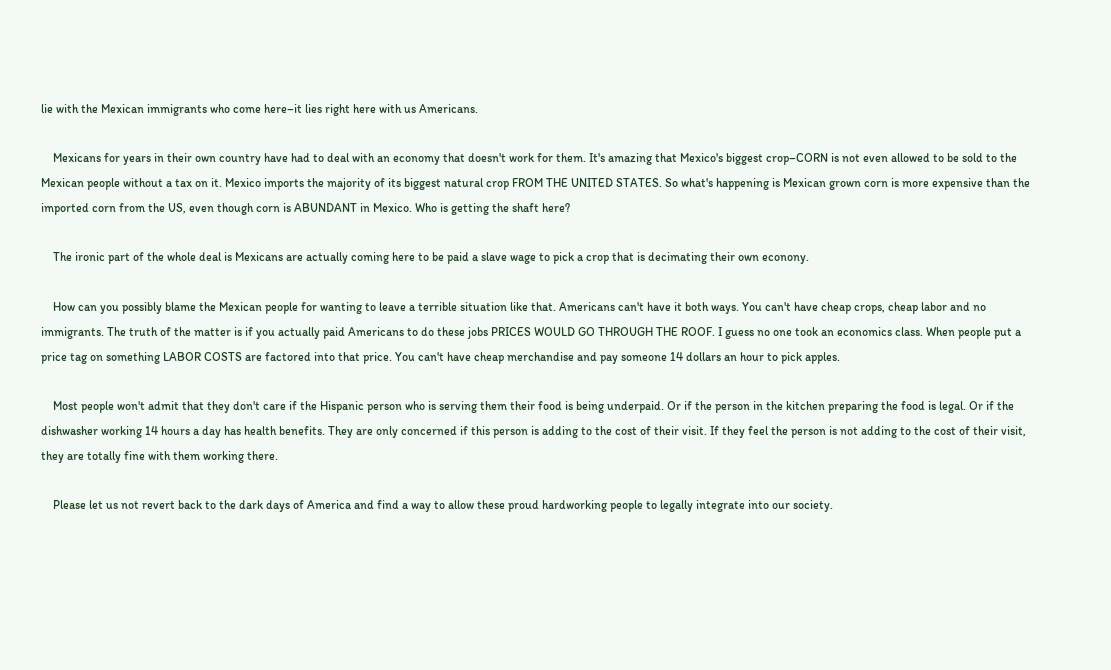lie with the Mexican immigrants who come here–it lies right here with us Americans.

    Mexicans for years in their own country have had to deal with an economy that doesn't work for them. It's amazing that Mexico's biggest crop–CORN is not even allowed to be sold to the Mexican people without a tax on it. Mexico imports the majority of its biggest natural crop FROM THE UNITED STATES. So what's happening is Mexican grown corn is more expensive than the imported corn from the US, even though corn is ABUNDANT in Mexico. Who is getting the shaft here?

    The ironic part of the whole deal is Mexicans are actually coming here to be paid a slave wage to pick a crop that is decimating their own econony.

    How can you possibly blame the Mexican people for wanting to leave a terrible situation like that. Americans can't have it both ways. You can't have cheap crops, cheap labor and no immigrants. The truth of the matter is if you actually paid Americans to do these jobs PRICES WOULD GO THROUGH THE ROOF. I guess no one took an economics class. When people put a price tag on something LABOR COSTS are factored into that price. You can't have cheap merchandise and pay someone 14 dollars an hour to pick apples.

    Most people won't admit that they don't care if the Hispanic person who is serving them their food is being underpaid. Or if the person in the kitchen preparing the food is legal. Or if the dishwasher working 14 hours a day has health benefits. They are only concerned if this person is adding to the cost of their visit. If they feel the person is not adding to the cost of their visit, they are totally fine with them working there.

    Please let us not revert back to the dark days of America and find a way to allow these proud hardworking people to legally integrate into our society.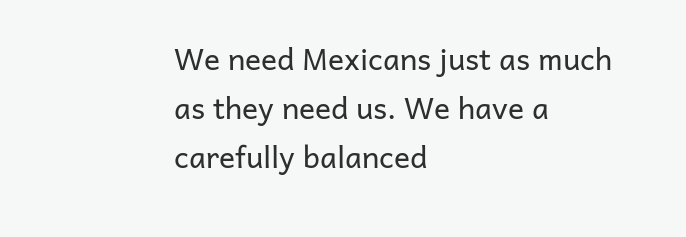We need Mexicans just as much as they need us. We have a carefully balanced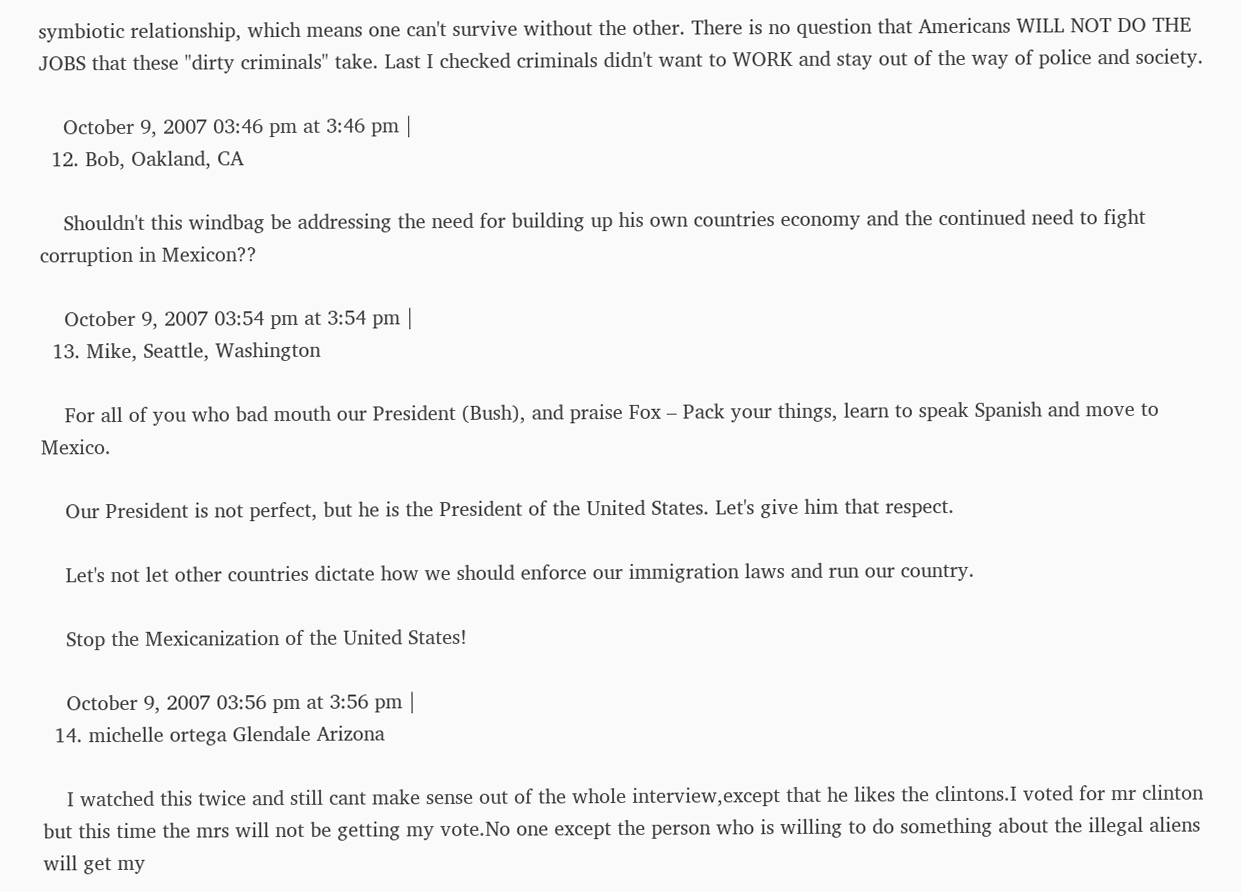symbiotic relationship, which means one can't survive without the other. There is no question that Americans WILL NOT DO THE JOBS that these "dirty criminals" take. Last I checked criminals didn't want to WORK and stay out of the way of police and society.

    October 9, 2007 03:46 pm at 3:46 pm |
  12. Bob, Oakland, CA

    Shouldn't this windbag be addressing the need for building up his own countries economy and the continued need to fight corruption in Mexicon??

    October 9, 2007 03:54 pm at 3:54 pm |
  13. Mike, Seattle, Washington

    For all of you who bad mouth our President (Bush), and praise Fox – Pack your things, learn to speak Spanish and move to Mexico.

    Our President is not perfect, but he is the President of the United States. Let's give him that respect.

    Let's not let other countries dictate how we should enforce our immigration laws and run our country.

    Stop the Mexicanization of the United States!

    October 9, 2007 03:56 pm at 3:56 pm |
  14. michelle ortega Glendale Arizona

    I watched this twice and still cant make sense out of the whole interview,except that he likes the clintons.I voted for mr clinton but this time the mrs will not be getting my vote.No one except the person who is willing to do something about the illegal aliens will get my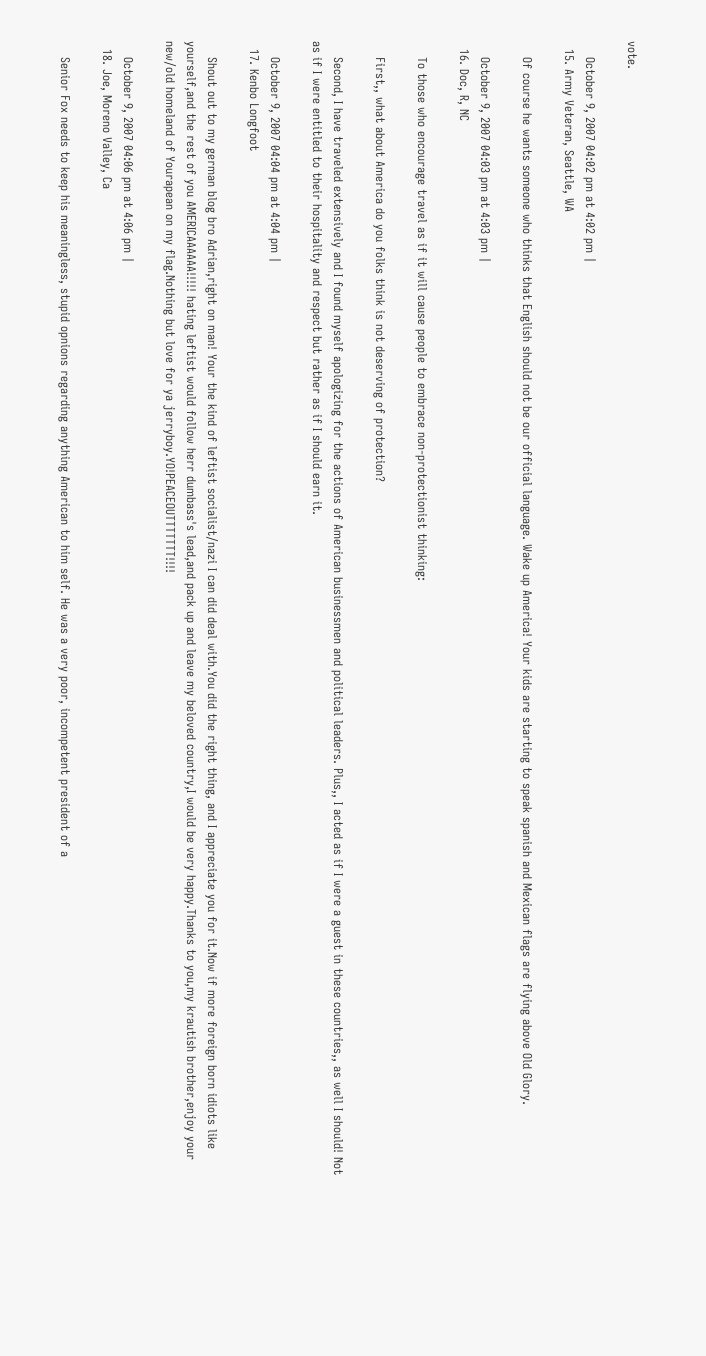vote.

    October 9, 2007 04:02 pm at 4:02 pm |
  15. Army Veteran, Seattle, WA

    Of course he wants someone who thinks that English should not be our official language. Wake up America! Your kids are starting to speak spanish and Mexican flags are flying above Old Glory.

    October 9, 2007 04:03 pm at 4:03 pm |
  16. Doc, R, NC

    To those who encourage travel as if it will cause people to embrace non-protectionist thinking:

    First,, what about America do you folks think is not deserving of protection?

    Second, I have traveled extensively and I found myself apologizing for the actions of American businessmen and political leaders. Plus,, I acted as if I were a guest in these countries,, as well I should! Not as if I were entitled to their hospitality and respect but rather as if I should earn it.

    October 9, 2007 04:04 pm at 4:04 pm |
  17. Kenbo Longfoot

    Shout out to my german blog bro Adrian,right on man! Your the kind of leftist socialist/nazi I can did deal with.You did the right thing, and I appreciate you for it.Now if more foreign born idiots like yourself,and the rest of you AMERICAAAAAA!!!!! hating leftist would follow herr dumbass's lead,and pack up and leave my beloved country,I would be very happy.Thanks to you,my krautish brother,enjoy your new/old homeland of Yourapean on my flag.Nothing but love for ya jerryboy.YO!PEACEOUTTTTTTT!!!!

    October 9, 2007 04:06 pm at 4:06 pm |
  18. Joe, Moreno Valley, Ca

    Senior Fox needs to keep his meaningless, stupid opnions regarding anything American to him self. He was a very poor, incompetent president of a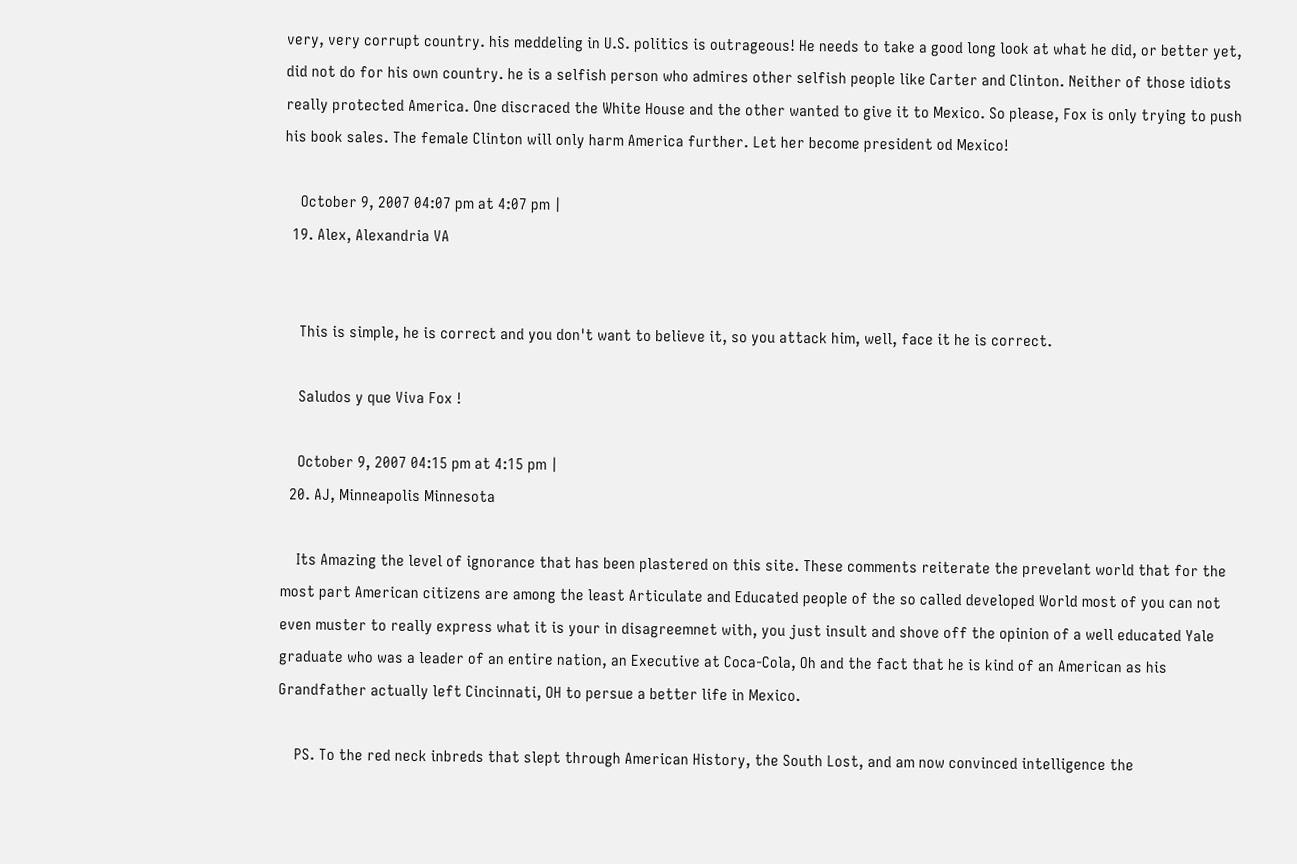very, very corrupt country. his meddeling in U.S. politics is outrageous! He needs to take a good long look at what he did, or better yet, did not do for his own country. he is a selfish person who admires other selfish people like Carter and Clinton. Neither of those idiots really protected America. One discraced the White House and the other wanted to give it to Mexico. So please, Fox is only trying to push his book sales. The female Clinton will only harm America further. Let her become president od Mexico!

    October 9, 2007 04:07 pm at 4:07 pm |
  19. Alex, Alexandria VA


    This is simple, he is correct and you don't want to believe it, so you attack him, well, face it he is correct.

    Saludos y que Viva Fox !

    October 9, 2007 04:15 pm at 4:15 pm |
  20. AJ, Minneapolis Minnesota

    Its Amazing the level of ignorance that has been plastered on this site. These comments reiterate the prevelant world that for the most part American citizens are among the least Articulate and Educated people of the so called developed World most of you can not even muster to really express what it is your in disagreemnet with, you just insult and shove off the opinion of a well educated Yale graduate who was a leader of an entire nation, an Executive at Coca-Cola, Oh and the fact that he is kind of an American as his Grandfather actually left Cincinnati, OH to persue a better life in Mexico.

    PS. To the red neck inbreds that slept through American History, the South Lost, and am now convinced intelligence the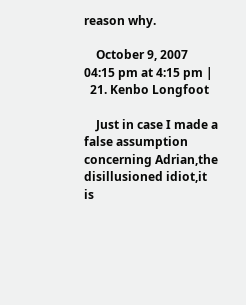reason why.

    October 9, 2007 04:15 pm at 4:15 pm |
  21. Kenbo Longfoot

    Just in case I made a false assumption concerning Adrian,the disillusioned idiot,it is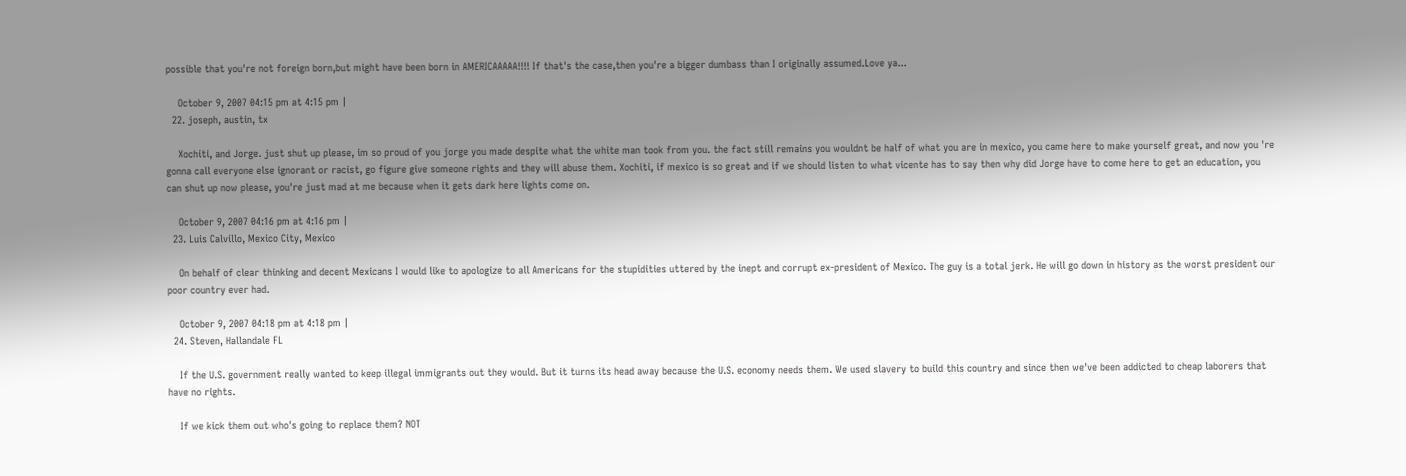possible that you're not foreign born,but might have been born in AMERICAAAAA!!!! If that's the case,then you're a bigger dumbass than I originally assumed.Love ya...

    October 9, 2007 04:15 pm at 4:15 pm |
  22. joseph, austin, tx

    Xochiti, and Jorge. just shut up please, im so proud of you jorge you made despite what the white man took from you. the fact still remains you wouldnt be half of what you are in mexico, you came here to make yourself great, and now you 're gonna call everyone else ignorant or racist, go figure give someone rights and they will abuse them. Xochiti, if mexico is so great and if we should listen to what vicente has to say then why did Jorge have to come here to get an education, you can shut up now please, you're just mad at me because when it gets dark here lights come on.

    October 9, 2007 04:16 pm at 4:16 pm |
  23. Luis Calvillo, Mexico City, Mexico

    On behalf of clear thinking and decent Mexicans I would like to apologize to all Americans for the stupidities uttered by the inept and corrupt ex-president of Mexico. The guy is a total jerk. He will go down in history as the worst president our poor country ever had.

    October 9, 2007 04:18 pm at 4:18 pm |
  24. Steven, Hallandale FL

    If the U.S. government really wanted to keep illegal immigrants out they would. But it turns its head away because the U.S. economy needs them. We used slavery to build this country and since then we've been addicted to cheap laborers that have no rights.

    If we kick them out who's going to replace them? NOT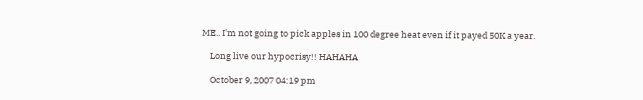ME.. I'm not going to pick apples in 100 degree heat even if it payed 50K a year.

    Long live our hypocrisy!! HAHAHA

    October 9, 2007 04:19 pm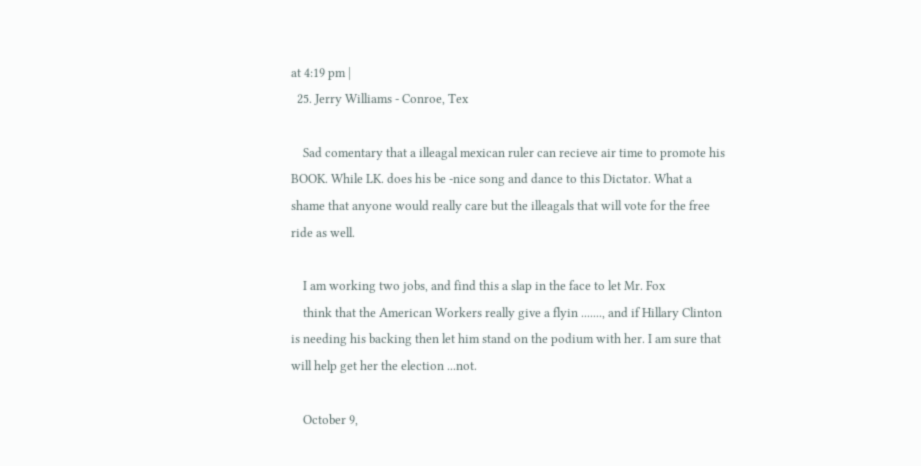at 4:19 pm |
  25. Jerry Williams - Conroe, Tex

    Sad comentary that a illeagal mexican ruler can recieve air time to promote his BOOK. While LK. does his be -nice song and dance to this Dictator. What a shame that anyone would really care but the illeagals that will vote for the free ride as well.

    I am working two jobs, and find this a slap in the face to let Mr. Fox
    think that the American Workers really give a flyin ......., and if Hillary Clinton is needing his backing then let him stand on the podium with her. I am sure that will help get her the election ...not.

    October 9,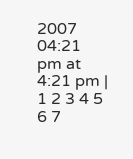2007 04:21 pm at 4:21 pm |
1 2 3 4 5 6 7